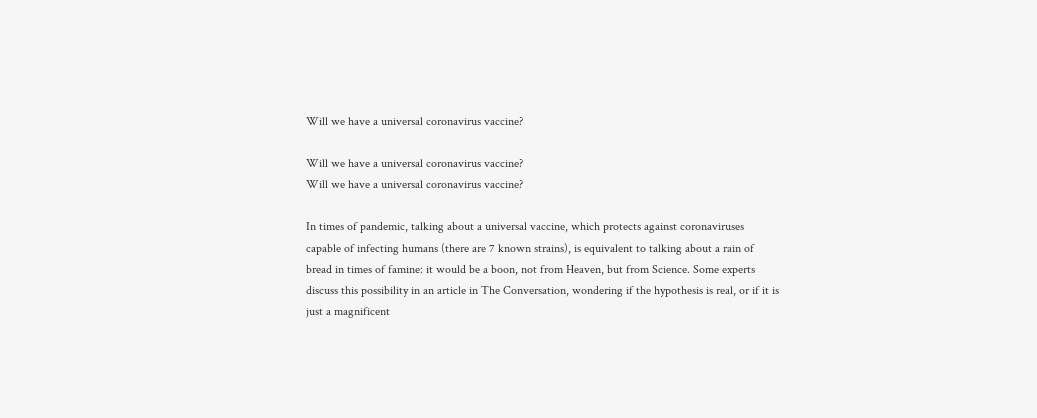Will we have a universal coronavirus vaccine?

Will we have a universal coronavirus vaccine?
Will we have a universal coronavirus vaccine?

In times of pandemic, talking about a universal vaccine, which protects against coronaviruses capable of infecting humans (there are 7 known strains), is equivalent to talking about a rain of bread in times of famine: it would be a boon, not from Heaven, but from Science. Some experts discuss this possibility in an article in The Conversation, wondering if the hypothesis is real, or if it is just a magnificent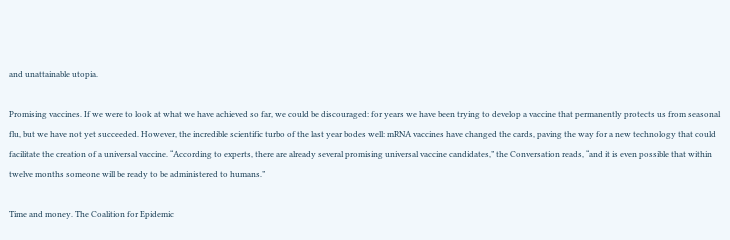and unattainable utopia.

Promising vaccines. If we were to look at what we have achieved so far, we could be discouraged: for years we have been trying to develop a vaccine that permanently protects us from seasonal flu, but we have not yet succeeded. However, the incredible scientific turbo of the last year bodes well: mRNA vaccines have changed the cards, paving the way for a new technology that could facilitate the creation of a universal vaccine. “According to experts, there are already several promising universal vaccine candidates,” the Conversation reads, “and it is even possible that within twelve months someone will be ready to be administered to humans.”

Time and money. The Coalition for Epidemic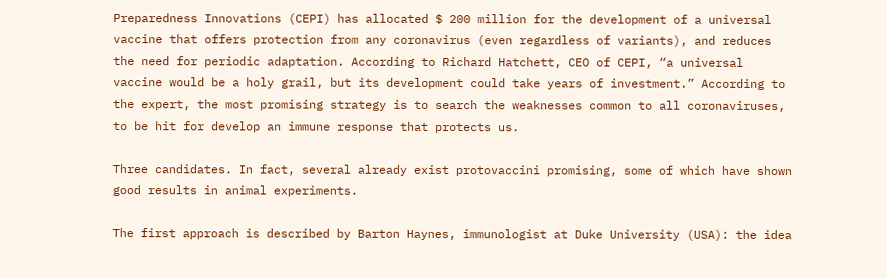Preparedness Innovations (CEPI) has allocated $ 200 million for the development of a universal vaccine that offers protection from any coronavirus (even regardless of variants), and reduces the need for periodic adaptation. According to Richard Hatchett, CEO of CEPI, “a universal vaccine would be a holy grail, but its development could take years of investment.” According to the expert, the most promising strategy is to search the weaknesses common to all coronaviruses, to be hit for develop an immune response that protects us.

Three candidates. In fact, several already exist protovaccini promising, some of which have shown good results in animal experiments.

The first approach is described by Barton Haynes, immunologist at Duke University (USA): the idea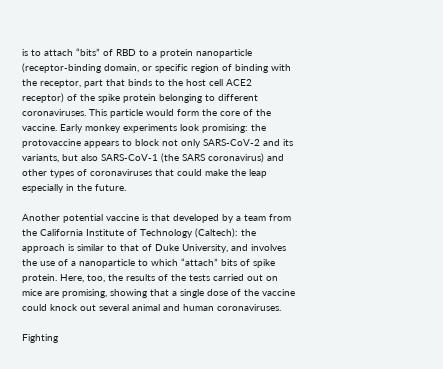is to attach “bits” of RBD to a protein nanoparticle (receptor-binding domain, or specific region of binding with the receptor, part that binds to the host cell ACE2 receptor) of the spike protein belonging to different coronaviruses. This particle would form the core of the vaccine. Early monkey experiments look promising: the protovaccine appears to block not only SARS-CoV-2 and its variants, but also SARS-CoV-1 (the SARS coronavirus) and other types of coronaviruses that could make the leap especially in the future.

Another potential vaccine is that developed by a team from the California Institute of Technology (Caltech): the approach is similar to that of Duke University, and involves the use of a nanoparticle to which “attach” bits of spike protein. Here, too, the results of the tests carried out on mice are promising, showing that a single dose of the vaccine could knock out several animal and human coronaviruses.

Fighting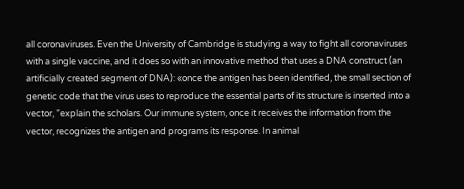all coronaviruses. Even the University of Cambridge is studying a way to fight all coronaviruses with a single vaccine, and it does so with an innovative method that uses a DNA construct (an artificially created segment of DNA): «once the antigen has been identified, the small section of genetic code that the virus uses to reproduce the essential parts of its structure is inserted into a vector, ”explain the scholars. Our immune system, once it receives the information from the vector, recognizes the antigen and programs its response. In animal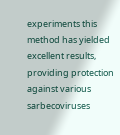experiments this method has yielded excellent results, providing protection against various sarbecoviruses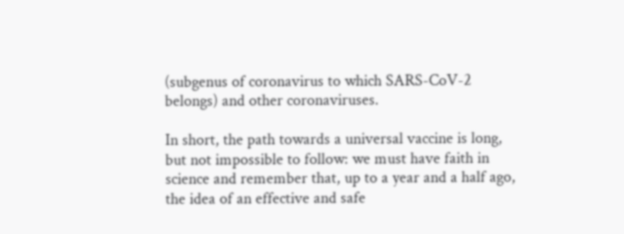(subgenus of coronavirus to which SARS-CoV-2 belongs) and other coronaviruses.

In short, the path towards a universal vaccine is long, but not impossible to follow: we must have faith in science and remember that, up to a year and a half ago, the idea of an effective and safe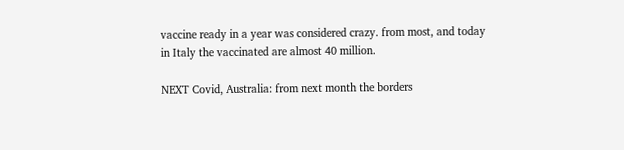vaccine ready in a year was considered crazy. from most, and today in Italy the vaccinated are almost 40 million.

NEXT Covid, Australia: from next month the borders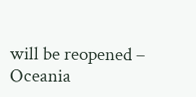will be reopened – Oceania